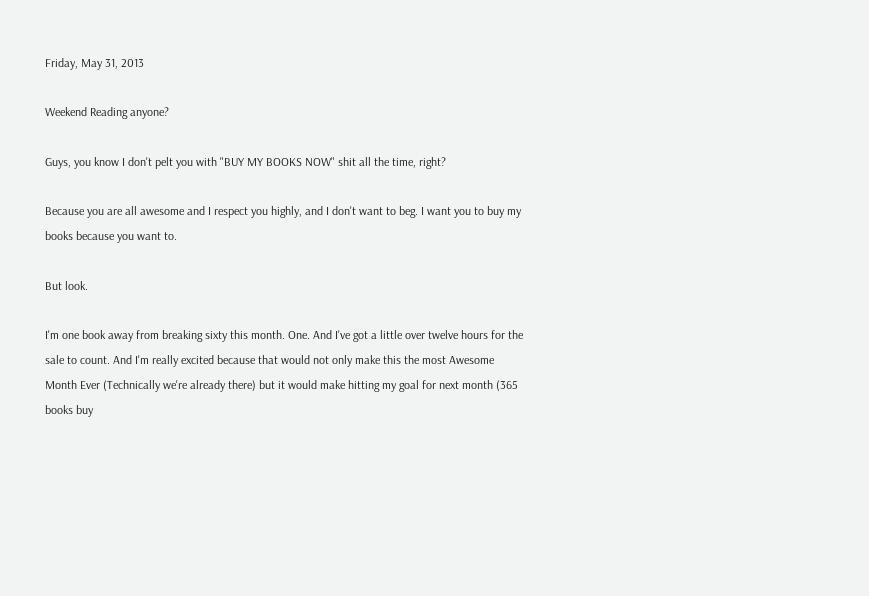Friday, May 31, 2013

Weekend Reading anyone?

Guys, you know I don't pelt you with "BUY MY BOOKS NOW" shit all the time, right?

Because you are all awesome and I respect you highly, and I don't want to beg. I want you to buy my books because you want to.

But look.

I'm one book away from breaking sixty this month. One. And I've got a little over twelve hours for the sale to count. And I'm really excited because that would not only make this the most Awesome Month Ever (Technically we're already there) but it would make hitting my goal for next month (365 books buy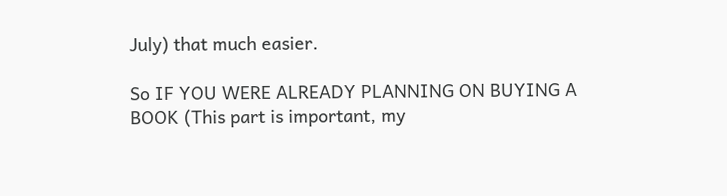July) that much easier.

So IF YOU WERE ALREADY PLANNING ON BUYING A BOOK (This part is important, my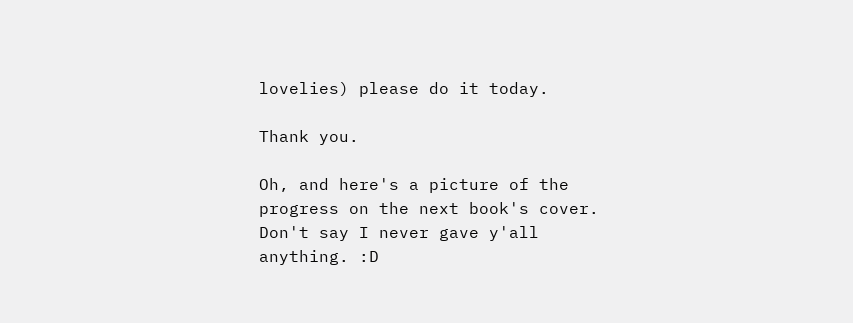lovelies) please do it today.

Thank you.

Oh, and here's a picture of the progress on the next book's cover. Don't say I never gave y'all anything. :D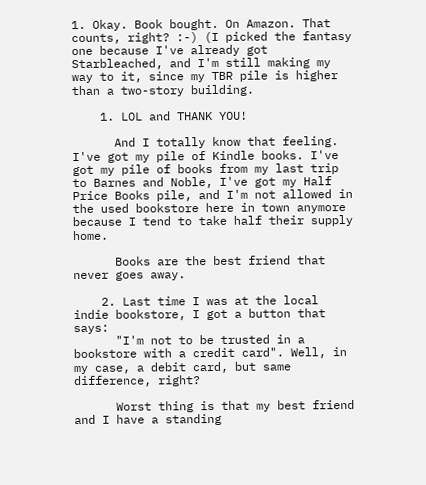1. Okay. Book bought. On Amazon. That counts, right? :-) (I picked the fantasy one because I've already got Starbleached, and I'm still making my way to it, since my TBR pile is higher than a two-story building.

    1. LOL and THANK YOU!

      And I totally know that feeling. I've got my pile of Kindle books. I've got my pile of books from my last trip to Barnes and Noble, I've got my Half Price Books pile, and I'm not allowed in the used bookstore here in town anymore because I tend to take half their supply home.

      Books are the best friend that never goes away.

    2. Last time I was at the local indie bookstore, I got a button that says:
      "I'm not to be trusted in a bookstore with a credit card". Well, in my case, a debit card, but same difference, right?

      Worst thing is that my best friend and I have a standing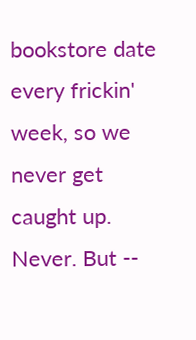bookstore date every frickin' week, so we never get caught up. Never. But --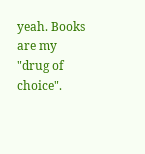yeah. Books are my "drug of choice".